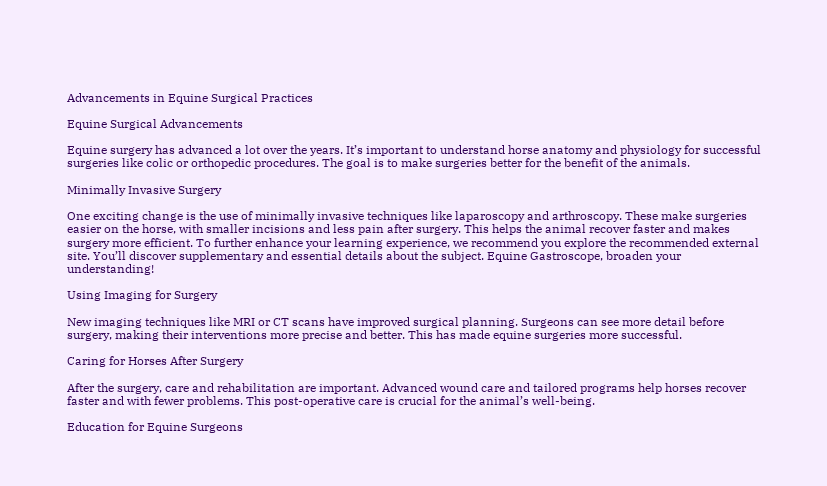Advancements in Equine Surgical Practices

Equine Surgical Advancements

Equine surgery has advanced a lot over the years. It’s important to understand horse anatomy and physiology for successful surgeries like colic or orthopedic procedures. The goal is to make surgeries better for the benefit of the animals.

Minimally Invasive Surgery

One exciting change is the use of minimally invasive techniques like laparoscopy and arthroscopy. These make surgeries easier on the horse, with smaller incisions and less pain after surgery. This helps the animal recover faster and makes surgery more efficient. To further enhance your learning experience, we recommend you explore the recommended external site. You’ll discover supplementary and essential details about the subject. Equine Gastroscope, broaden your understanding!

Using Imaging for Surgery

New imaging techniques like MRI or CT scans have improved surgical planning. Surgeons can see more detail before surgery, making their interventions more precise and better. This has made equine surgeries more successful.

Caring for Horses After Surgery

After the surgery, care and rehabilitation are important. Advanced wound care and tailored programs help horses recover faster and with fewer problems. This post-operative care is crucial for the animal’s well-being.

Education for Equine Surgeons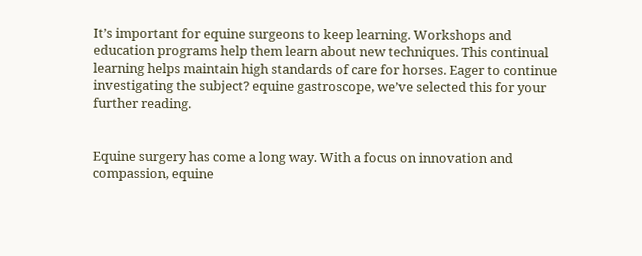It’s important for equine surgeons to keep learning. Workshops and education programs help them learn about new techniques. This continual learning helps maintain high standards of care for horses. Eager to continue investigating the subject? equine gastroscope, we’ve selected this for your further reading.


Equine surgery has come a long way. With a focus on innovation and compassion, equine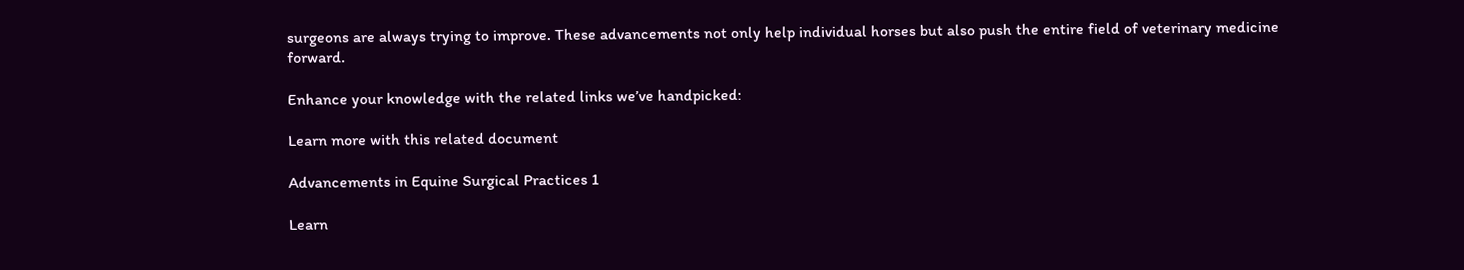surgeons are always trying to improve. These advancements not only help individual horses but also push the entire field of veterinary medicine forward.

Enhance your knowledge with the related links we’ve handpicked:

Learn more with this related document

Advancements in Equine Surgical Practices 1

Learn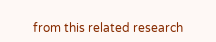from this related research